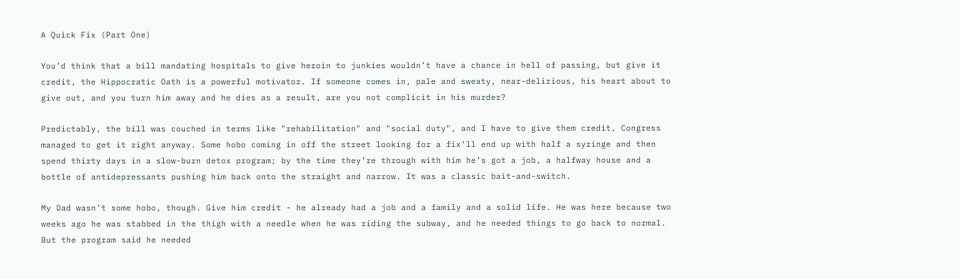A Quick Fix (Part One)

You’d think that a bill mandating hospitals to give heroin to junkies wouldn’t have a chance in hell of passing, but give it credit, the Hippocratic Oath is a powerful motivator. If someone comes in, pale and sweaty, near-delirious, his heart about to give out, and you turn him away and he dies as a result, are you not complicit in his murder?

Predictably, the bill was couched in terms like "rehabilitation" and "social duty", and I have to give them credit, Congress managed to get it right anyway. Some hobo coming in off the street looking for a fix’ll end up with half a syringe and then spend thirty days in a slow-burn detox program; by the time they’re through with him he’s got a job, a halfway house and a bottle of antidepressants pushing him back onto the straight and narrow. It was a classic bait-and-switch.

My Dad wasn’t some hobo, though. Give him credit - he already had a job and a family and a solid life. He was here because two weeks ago he was stabbed in the thigh with a needle when he was riding the subway, and he needed things to go back to normal. But the program said he needed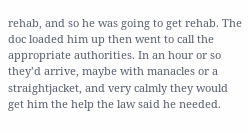rehab, and so he was going to get rehab. The doc loaded him up then went to call the appropriate authorities. In an hour or so they’d arrive, maybe with manacles or a straightjacket, and very calmly they would get him the help the law said he needed.